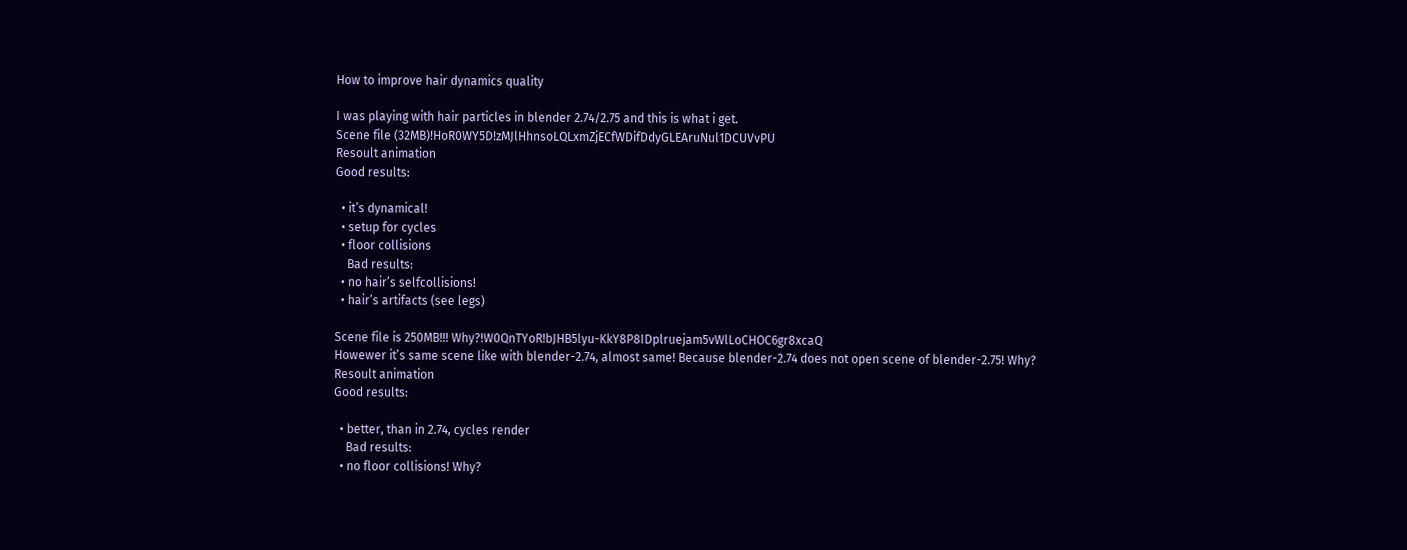How to improve hair dynamics quality

I was playing with hair particles in blender 2.74/2.75 and this is what i get.
Scene file (32MB)!HoR0WY5D!zMJlHhnsoLQLxmZjECfWDifDdyGLEAruNul1DCUVvPU
Resoult animation
Good results:

  • it’s dynamical!
  • setup for cycles
  • floor collisions
    Bad results:
  • no hair’s selfcollisions!
  • hair’s artifacts (see legs)

Scene file is 250MB!!! Why?!W0QnTYoR!bJHB5lyu-KkY8P8IDplruejam5vWlLoCHOC6gr8xcaQ
Howewer it’s same scene like with blender-2.74, almost same! Because blender-2.74 does not open scene of blender-2.75! Why?
Resoult animation
Good results:

  • better, than in 2.74, cycles render
    Bad results:
  • no floor collisions! Why?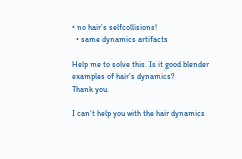• no hair’s selfcollisions!
  • same dynamics artifacts

Help me to solve this. Is it good blender examples of hair’s dynamics?
Thank you.

I can’t help you with the hair dynamics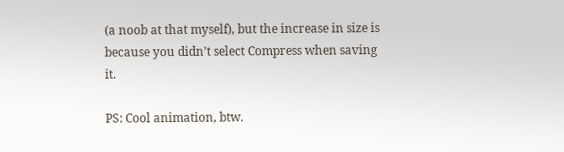(a noob at that myself), but the increase in size is because you didn’t select Compress when saving it.

PS: Cool animation, btw.